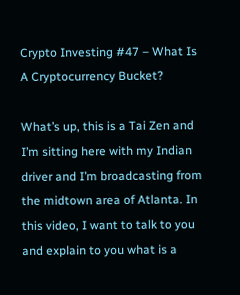Crypto Investing #47 – What Is A Cryptocurrency Bucket?

What’s up, this is a Tai Zen and I’m sitting here with my Indian driver and I’m broadcasting from the midtown area of Atlanta. In this video, I want to talk to you and explain to you what is a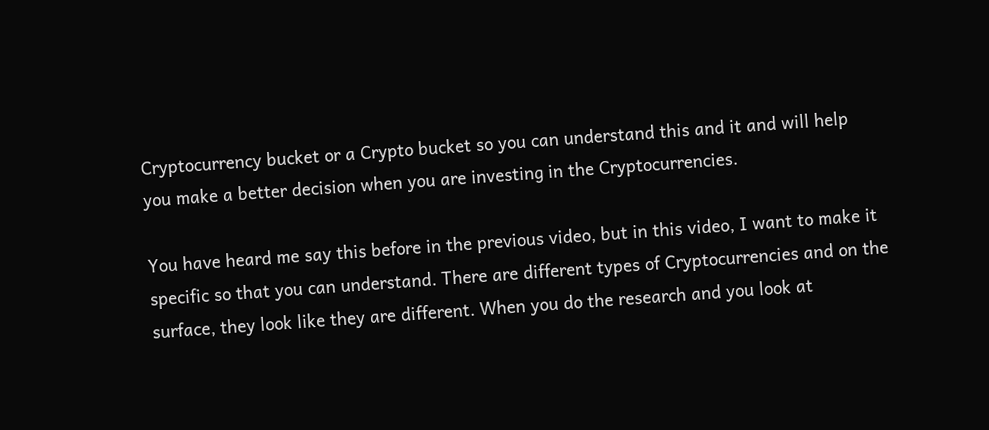Cryptocurrency bucket or a Crypto bucket so you can understand this and it and will help you make a better decision when you are investing in the Cryptocurrencies.

You have heard me say this before in the previous video, but in this video, I want to make it specific so that you can understand. There are different types of Cryptocurrencies and on the surface, they look like they are different. When you do the research and you look at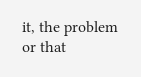it, the problem or that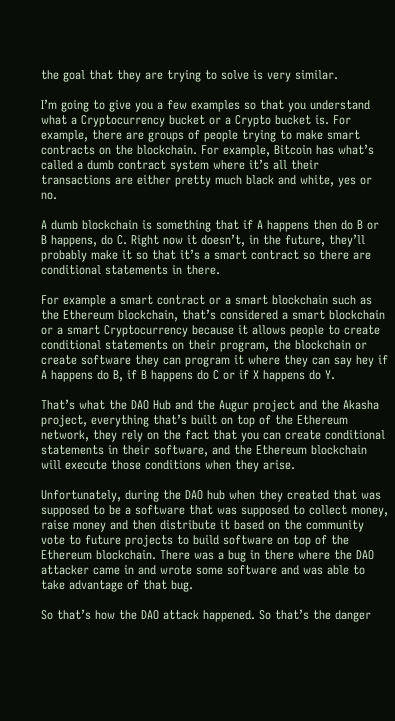the goal that they are trying to solve is very similar.

I’m going to give you a few examples so that you understand what a Cryptocurrency bucket or a Crypto bucket is. For example, there are groups of people trying to make smart contracts on the blockchain. For example, Bitcoin has what’s called a dumb contract system where it’s all their transactions are either pretty much black and white, yes or no.

A dumb blockchain is something that if A happens then do B or B happens, do C. Right now it doesn’t, in the future, they’ll probably make it so that it’s a smart contract so there are conditional statements in there.

For example a smart contract or a smart blockchain such as the Ethereum blockchain, that’s considered a smart blockchain or a smart Cryptocurrency because it allows people to create conditional statements on their program, the blockchain or create software they can program it where they can say hey if A happens do B, if B happens do C or if X happens do Y.

That’s what the DAO Hub and the Augur project and the Akasha project, everything that’s built on top of the Ethereum network, they rely on the fact that you can create conditional statements in their software, and the Ethereum blockchain will execute those conditions when they arise.

Unfortunately, during the DAO hub when they created that was supposed to be a software that was supposed to collect money, raise money and then distribute it based on the community vote to future projects to build software on top of the Ethereum blockchain. There was a bug in there where the DAO attacker came in and wrote some software and was able to take advantage of that bug.

So that’s how the DAO attack happened. So that’s the danger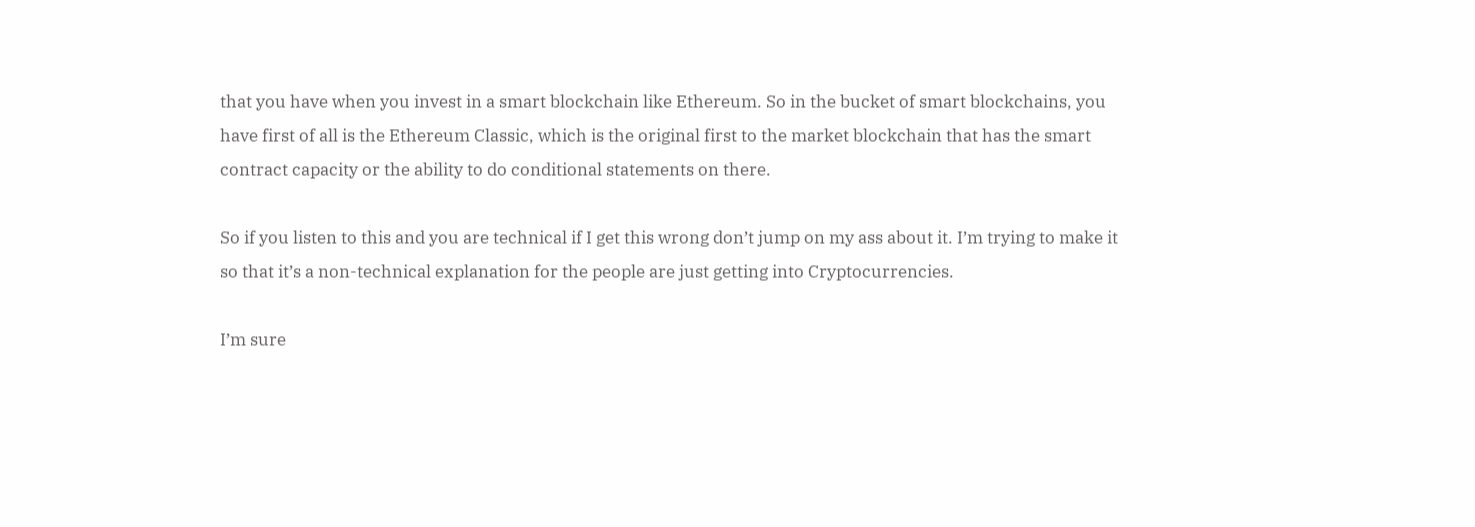that you have when you invest in a smart blockchain like Ethereum. So in the bucket of smart blockchains, you have first of all is the Ethereum Classic, which is the original first to the market blockchain that has the smart contract capacity or the ability to do conditional statements on there.

So if you listen to this and you are technical if I get this wrong don’t jump on my ass about it. I’m trying to make it so that it’s a non-technical explanation for the people are just getting into Cryptocurrencies.

I’m sure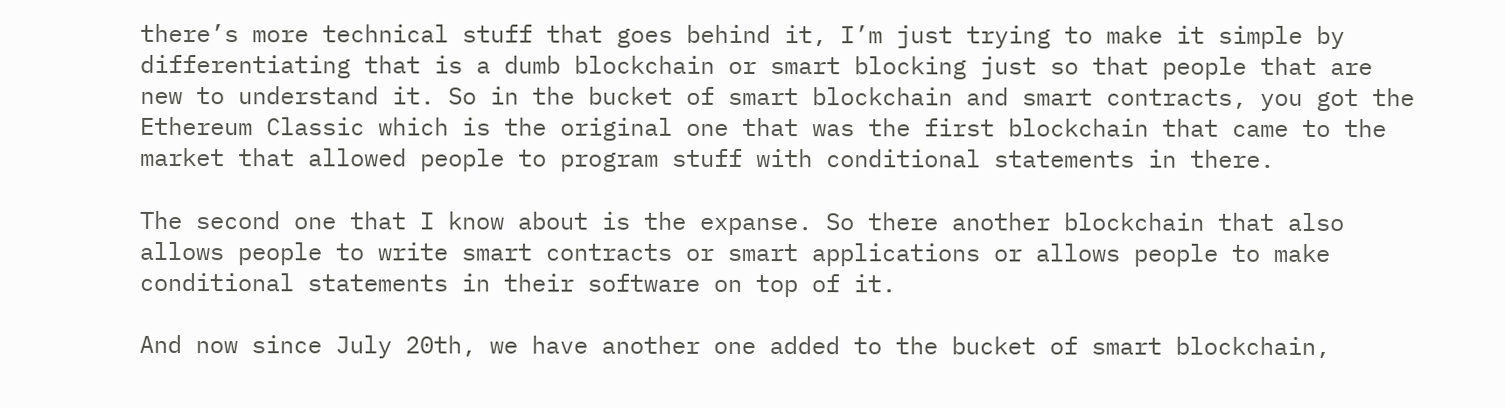there’s more technical stuff that goes behind it, I’m just trying to make it simple by differentiating that is a dumb blockchain or smart blocking just so that people that are new to understand it. So in the bucket of smart blockchain and smart contracts, you got the Ethereum Classic which is the original one that was the first blockchain that came to the market that allowed people to program stuff with conditional statements in there.

The second one that I know about is the expanse. So there another blockchain that also allows people to write smart contracts or smart applications or allows people to make conditional statements in their software on top of it.

And now since July 20th, we have another one added to the bucket of smart blockchain,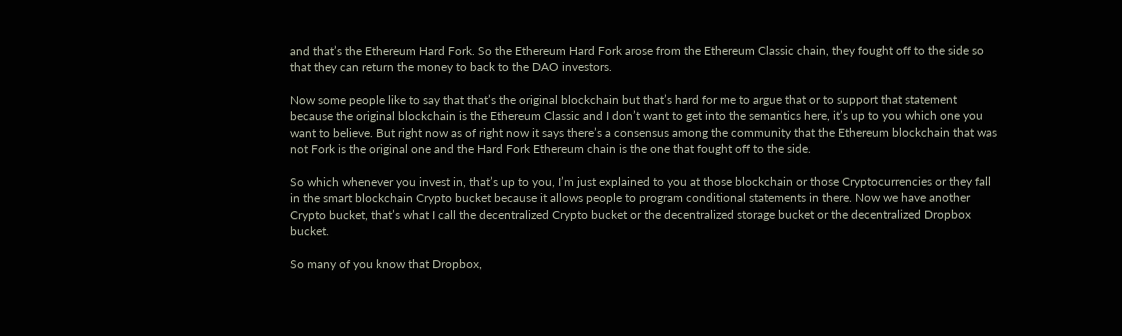and that’s the Ethereum Hard Fork. So the Ethereum Hard Fork arose from the Ethereum Classic chain, they fought off to the side so that they can return the money to back to the DAO investors.

Now some people like to say that that’s the original blockchain but that’s hard for me to argue that or to support that statement because the original blockchain is the Ethereum Classic and I don’t want to get into the semantics here, it’s up to you which one you want to believe. But right now as of right now it says there’s a consensus among the community that the Ethereum blockchain that was not Fork is the original one and the Hard Fork Ethereum chain is the one that fought off to the side.

So which whenever you invest in, that’s up to you, I’m just explained to you at those blockchain or those Cryptocurrencies or they fall in the smart blockchain Crypto bucket because it allows people to program conditional statements in there. Now we have another Crypto bucket, that’s what I call the decentralized Crypto bucket or the decentralized storage bucket or the decentralized Dropbox bucket.

So many of you know that Dropbox,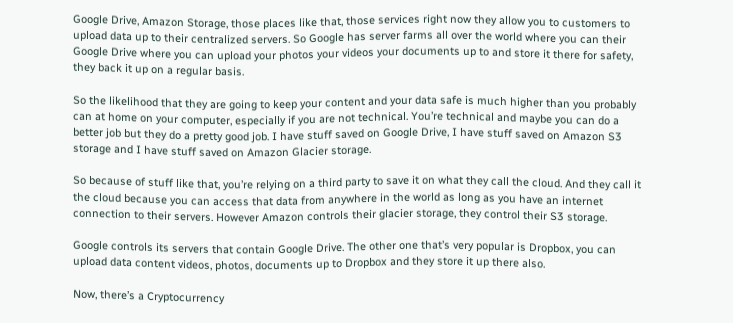Google Drive, Amazon Storage, those places like that, those services right now they allow you to customers to upload data up to their centralized servers. So Google has server farms all over the world where you can their Google Drive where you can upload your photos your videos your documents up to and store it there for safety, they back it up on a regular basis.

So the likelihood that they are going to keep your content and your data safe is much higher than you probably can at home on your computer, especially if you are not technical. You’re technical and maybe you can do a better job but they do a pretty good job. I have stuff saved on Google Drive, I have stuff saved on Amazon S3 storage and I have stuff saved on Amazon Glacier storage.

So because of stuff like that, you’re relying on a third party to save it on what they call the cloud. And they call it the cloud because you can access that data from anywhere in the world as long as you have an internet connection to their servers. However Amazon controls their glacier storage, they control their S3 storage.

Google controls its servers that contain Google Drive. The other one that’s very popular is Dropbox, you can upload data content videos, photos, documents up to Dropbox and they store it up there also.

Now, there’s a Cryptocurrency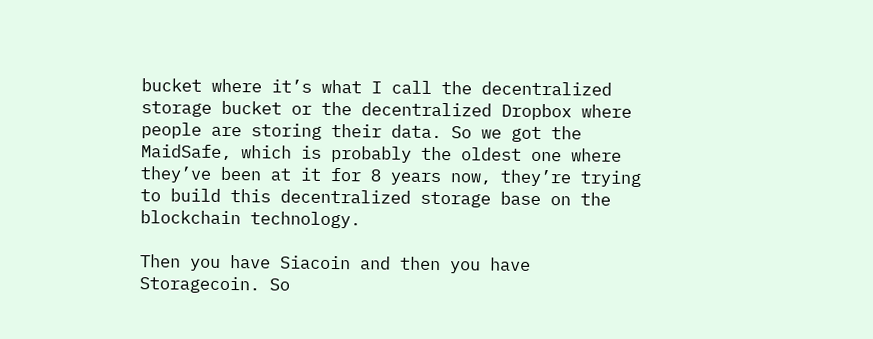bucket where it’s what I call the decentralized storage bucket or the decentralized Dropbox where people are storing their data. So we got the MaidSafe, which is probably the oldest one where they’ve been at it for 8 years now, they’re trying to build this decentralized storage base on the blockchain technology.

Then you have Siacoin and then you have Storagecoin. So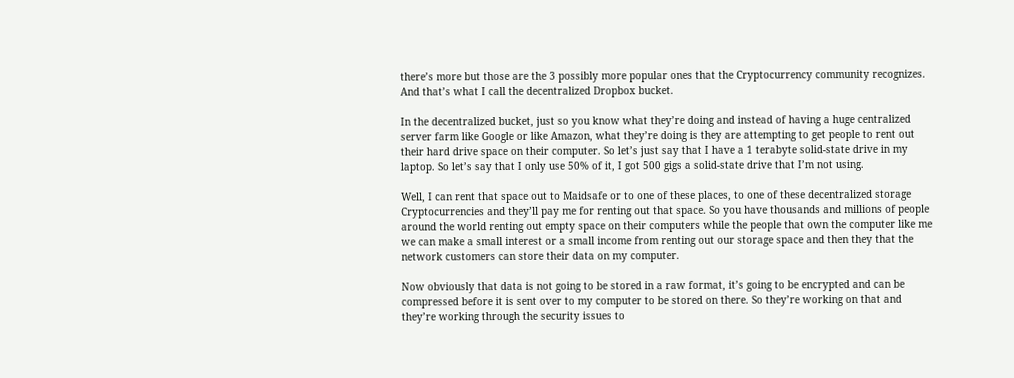there’s more but those are the 3 possibly more popular ones that the Cryptocurrency community recognizes. And that’s what I call the decentralized Dropbox bucket.

In the decentralized bucket, just so you know what they’re doing and instead of having a huge centralized server farm like Google or like Amazon, what they’re doing is they are attempting to get people to rent out their hard drive space on their computer. So let’s just say that I have a 1 terabyte solid-state drive in my laptop. So let’s say that I only use 50% of it, I got 500 gigs a solid-state drive that I’m not using.

Well, I can rent that space out to Maidsafe or to one of these places, to one of these decentralized storage Cryptocurrencies and they’ll pay me for renting out that space. So you have thousands and millions of people around the world renting out empty space on their computers while the people that own the computer like me we can make a small interest or a small income from renting out our storage space and then they that the network customers can store their data on my computer.

Now obviously that data is not going to be stored in a raw format, it’s going to be encrypted and can be compressed before it is sent over to my computer to be stored on there. So they’re working on that and they’re working through the security issues to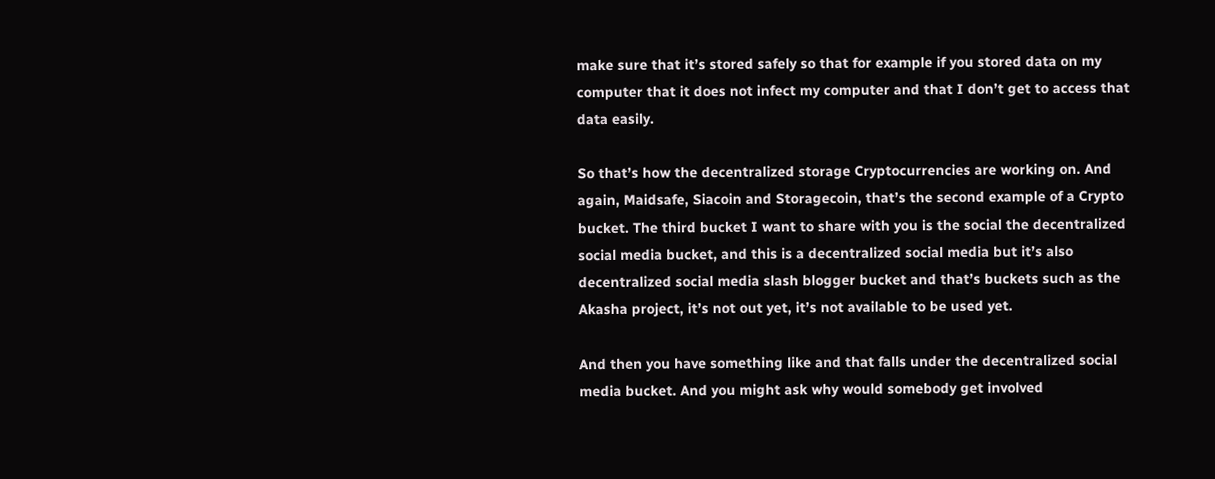make sure that it’s stored safely so that for example if you stored data on my computer that it does not infect my computer and that I don’t get to access that data easily.

So that’s how the decentralized storage Cryptocurrencies are working on. And again, Maidsafe, Siacoin and Storagecoin, that’s the second example of a Crypto bucket. The third bucket I want to share with you is the social the decentralized social media bucket, and this is a decentralized social media but it’s also decentralized social media slash blogger bucket and that’s buckets such as the Akasha project, it’s not out yet, it’s not available to be used yet.

And then you have something like and that falls under the decentralized social media bucket. And you might ask why would somebody get involved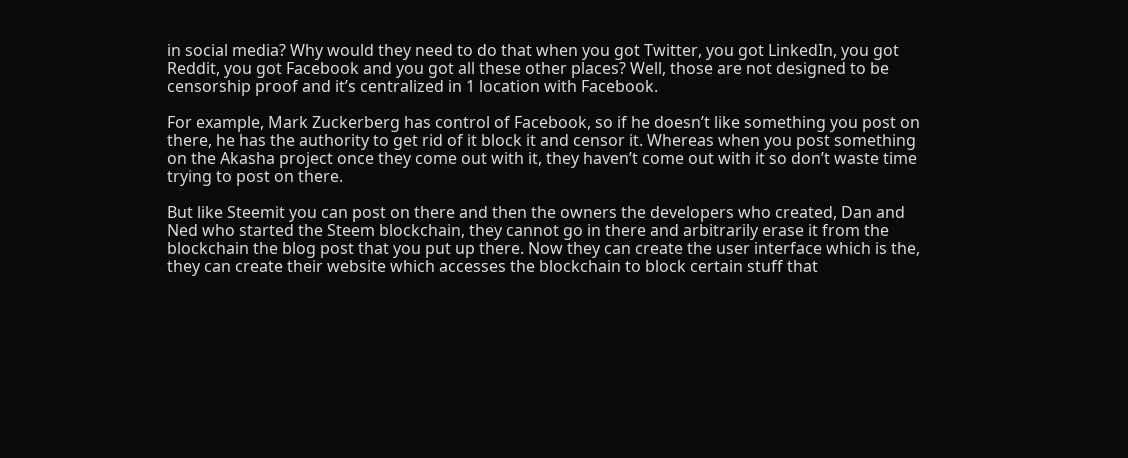in social media? Why would they need to do that when you got Twitter, you got LinkedIn, you got Reddit, you got Facebook and you got all these other places? Well, those are not designed to be censorship proof and it’s centralized in 1 location with Facebook.

For example, Mark Zuckerberg has control of Facebook, so if he doesn’t like something you post on there, he has the authority to get rid of it block it and censor it. Whereas when you post something on the Akasha project once they come out with it, they haven’t come out with it so don’t waste time trying to post on there.

But like Steemit you can post on there and then the owners the developers who created, Dan and Ned who started the Steem blockchain, they cannot go in there and arbitrarily erase it from the blockchain the blog post that you put up there. Now they can create the user interface which is the, they can create their website which accesses the blockchain to block certain stuff that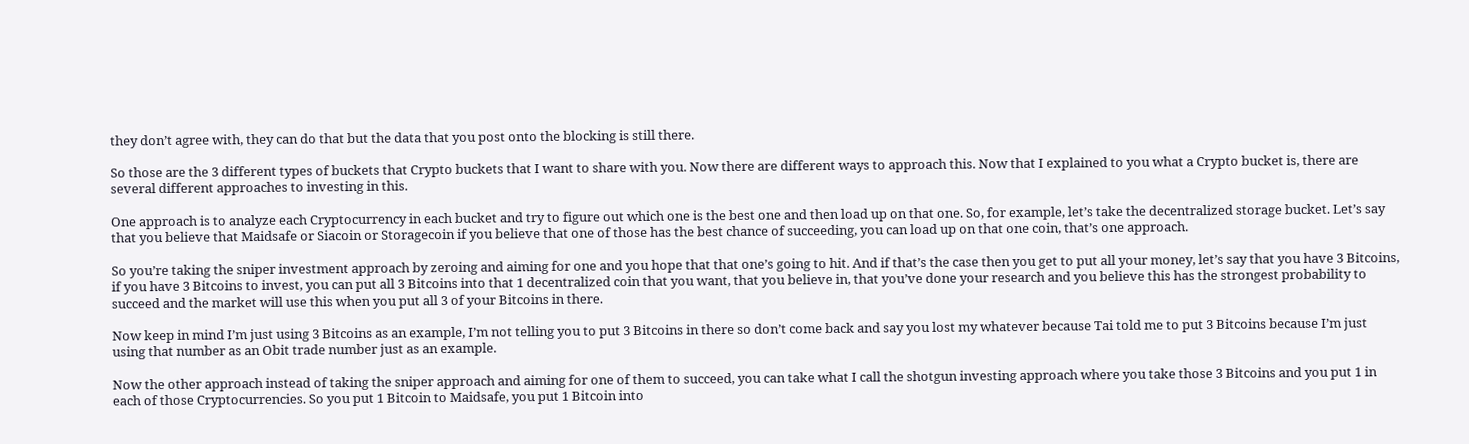they don’t agree with, they can do that but the data that you post onto the blocking is still there.

So those are the 3 different types of buckets that Crypto buckets that I want to share with you. Now there are different ways to approach this. Now that I explained to you what a Crypto bucket is, there are several different approaches to investing in this.

One approach is to analyze each Cryptocurrency in each bucket and try to figure out which one is the best one and then load up on that one. So, for example, let’s take the decentralized storage bucket. Let’s say that you believe that Maidsafe or Siacoin or Storagecoin if you believe that one of those has the best chance of succeeding, you can load up on that one coin, that’s one approach.

So you’re taking the sniper investment approach by zeroing and aiming for one and you hope that that one’s going to hit. And if that’s the case then you get to put all your money, let’s say that you have 3 Bitcoins, if you have 3 Bitcoins to invest, you can put all 3 Bitcoins into that 1 decentralized coin that you want, that you believe in, that you’ve done your research and you believe this has the strongest probability to succeed and the market will use this when you put all 3 of your Bitcoins in there.

Now keep in mind I’m just using 3 Bitcoins as an example, I’m not telling you to put 3 Bitcoins in there so don’t come back and say you lost my whatever because Tai told me to put 3 Bitcoins because I’m just using that number as an Obit trade number just as an example.

Now the other approach instead of taking the sniper approach and aiming for one of them to succeed, you can take what I call the shotgun investing approach where you take those 3 Bitcoins and you put 1 in each of those Cryptocurrencies. So you put 1 Bitcoin to Maidsafe, you put 1 Bitcoin into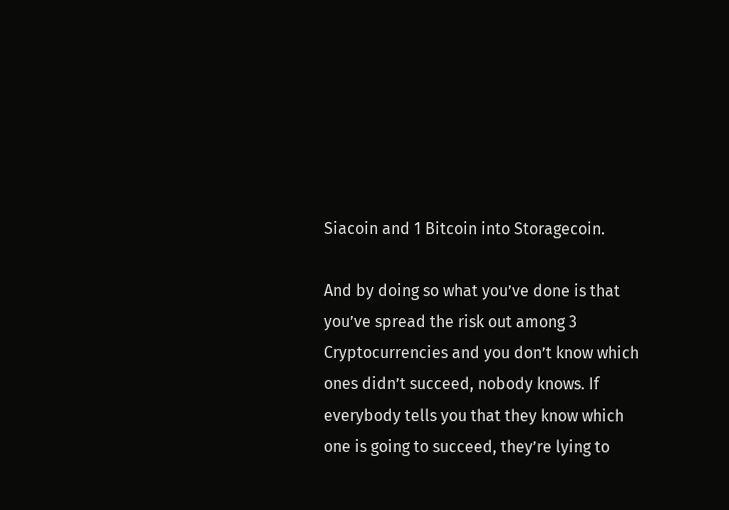Siacoin and 1 Bitcoin into Storagecoin.

And by doing so what you’ve done is that you’ve spread the risk out among 3 Cryptocurrencies and you don’t know which ones didn’t succeed, nobody knows. If everybody tells you that they know which one is going to succeed, they’re lying to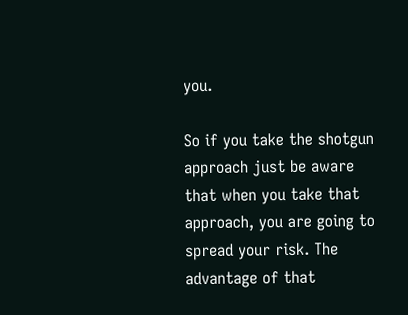you.

So if you take the shotgun approach just be aware that when you take that approach, you are going to spread your risk. The advantage of that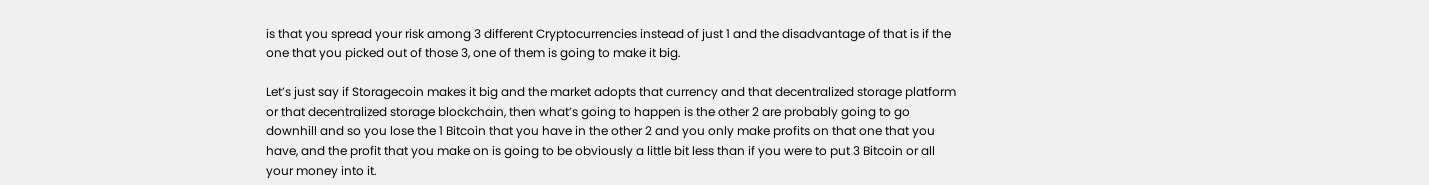is that you spread your risk among 3 different Cryptocurrencies instead of just 1 and the disadvantage of that is if the one that you picked out of those 3, one of them is going to make it big.

Let’s just say if Storagecoin makes it big and the market adopts that currency and that decentralized storage platform or that decentralized storage blockchain, then what’s going to happen is the other 2 are probably going to go downhill and so you lose the 1 Bitcoin that you have in the other 2 and you only make profits on that one that you have, and the profit that you make on is going to be obviously a little bit less than if you were to put 3 Bitcoin or all your money into it.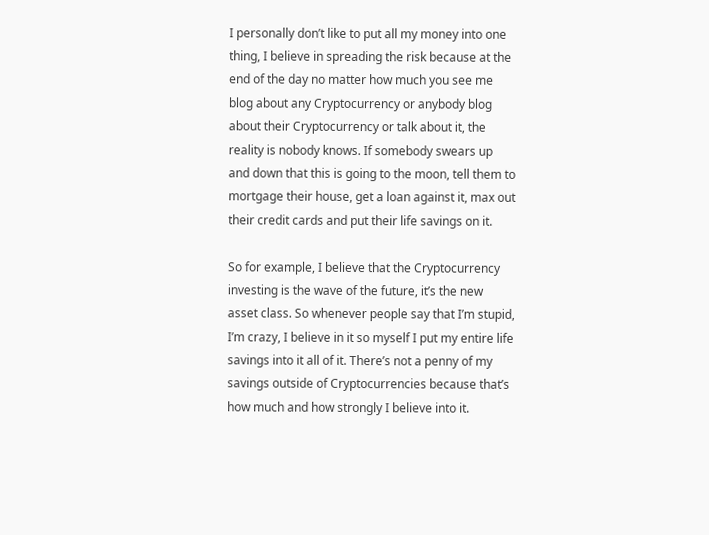I personally don’t like to put all my money into one thing, I believe in spreading the risk because at the end of the day no matter how much you see me blog about any Cryptocurrency or anybody blog about their Cryptocurrency or talk about it, the reality is nobody knows. If somebody swears up and down that this is going to the moon, tell them to mortgage their house, get a loan against it, max out their credit cards and put their life savings on it.

So for example, I believe that the Cryptocurrency investing is the wave of the future, it’s the new asset class. So whenever people say that I’m stupid, I’m crazy, I believe in it so myself I put my entire life savings into it all of it. There’s not a penny of my savings outside of Cryptocurrencies because that’s how much and how strongly I believe into it.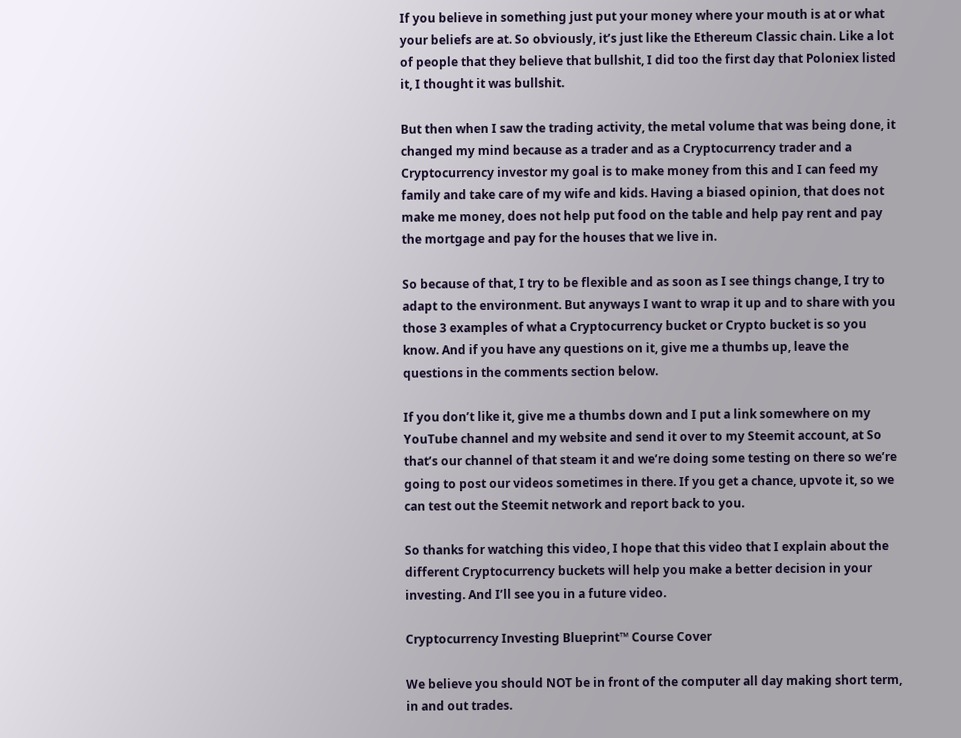If you believe in something just put your money where your mouth is at or what your beliefs are at. So obviously, it’s just like the Ethereum Classic chain. Like a lot of people that they believe that bullshit, I did too the first day that Poloniex listed it, I thought it was bullshit.

But then when I saw the trading activity, the metal volume that was being done, it changed my mind because as a trader and as a Cryptocurrency trader and a Cryptocurrency investor my goal is to make money from this and I can feed my family and take care of my wife and kids. Having a biased opinion, that does not make me money, does not help put food on the table and help pay rent and pay the mortgage and pay for the houses that we live in.

So because of that, I try to be flexible and as soon as I see things change, I try to adapt to the environment. But anyways I want to wrap it up and to share with you those 3 examples of what a Cryptocurrency bucket or Crypto bucket is so you know. And if you have any questions on it, give me a thumbs up, leave the questions in the comments section below.

If you don’t like it, give me a thumbs down and I put a link somewhere on my YouTube channel and my website and send it over to my Steemit account, at So that’s our channel of that steam it and we’re doing some testing on there so we’re going to post our videos sometimes in there. If you get a chance, upvote it, so we can test out the Steemit network and report back to you.

So thanks for watching this video, I hope that this video that I explain about the different Cryptocurrency buckets will help you make a better decision in your investing. And I’ll see you in a future video.

Cryptocurrency Investing Blueprint™ Course Cover

We believe you should NOT be in front of the computer all day making short term, in and out trades.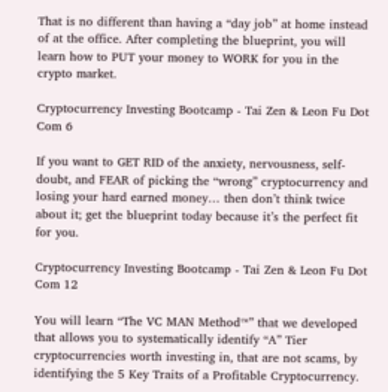That is no different than having a “day job” at home instead of at the office. After completing the blueprint, you will learn how to PUT your money to WORK for you in the crypto market.

Cryptocurrency Investing Bootcamp - Tai Zen & Leon Fu Dot Com 6

If you want to GET RID of the anxiety, nervousness, self-doubt, and FEAR of picking the “wrong” cryptocurrency and losing your hard earned money… then don’t think twice about it; get the blueprint today because it’s the perfect fit for you.

Cryptocurrency Investing Bootcamp - Tai Zen & Leon Fu Dot Com 12

You will learn “The VC MAN Method™” that we developed that allows you to systematically identify “A” Tier cryptocurrencies worth investing in, that are not scams, by identifying the 5 Key Traits of a Profitable Cryptocurrency.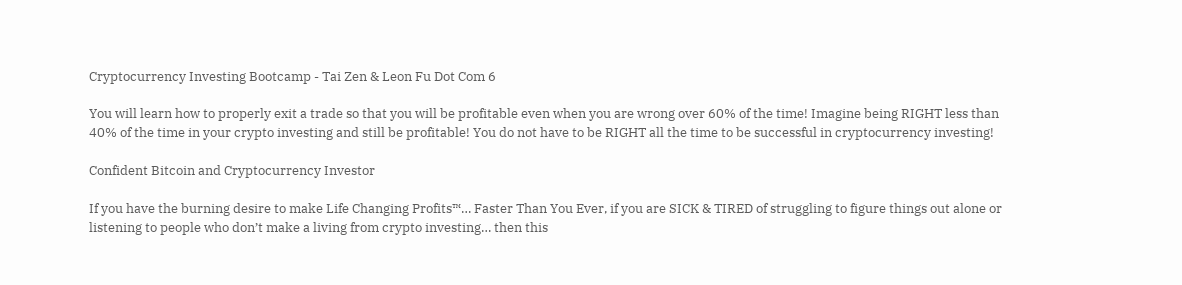Cryptocurrency Investing Bootcamp - Tai Zen & Leon Fu Dot Com 6

You will learn how to properly exit a trade so that you will be profitable even when you are wrong over 60% of the time! Imagine being RIGHT less than 40% of the time in your crypto investing and still be profitable! You do not have to be RIGHT all the time to be successful in cryptocurrency investing!

Confident Bitcoin and Cryptocurrency Investor

If you have the burning desire to make Life Changing Profits™… Faster Than You Ever, if you are SICK & TIRED of struggling to figure things out alone or listening to people who don’t make a living from crypto investing… then this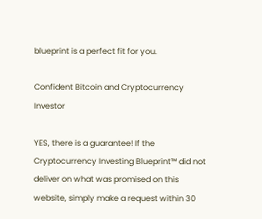blueprint is a perfect fit for you.

Confident Bitcoin and Cryptocurrency Investor

YES, there is a guarantee! If the Cryptocurrency Investing Blueprint™ did not deliver on what was promised on this website, simply make a request within 30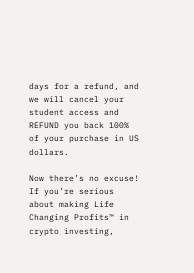days for a refund, and we will cancel your student access and REFUND you back 100% of your purchase in US dollars.

Now there’s no excuse! If you’re serious about making Life Changing Profits™ in crypto investing,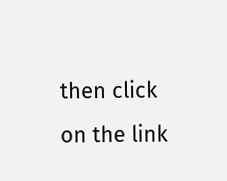then click on the link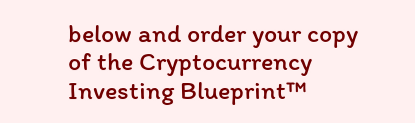below and order your copy of the Cryptocurrency Investing Blueprint™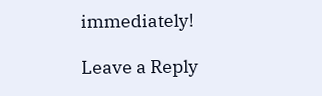immediately!

Leave a Reply